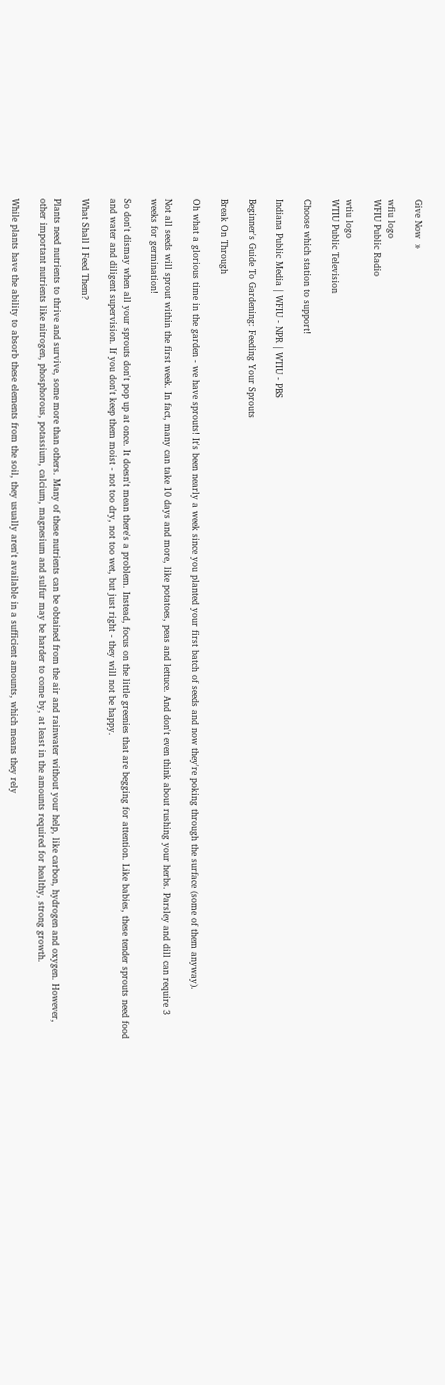Give Now  »

wfiu logo
WFIU Public Radio

wtiu logo
WTIU Public Television

Choose which station to support!

Indiana Public Media | WFIU - NPR | WTIU - PBS

Beginner's Guide To Gardening: Feeding Your Sprouts

Break On Through

Oh what a glorious time in the garden - we have sprouts! It's been nearly a week since you planted your first batch of seeds and now they're poking through the surface (some of them anyway).

Not all seeds will sprout within the first week. In fact, many can take 10 days and more, like potatoes, peas and lettuce. And don't even think about rushing your herbs. Parsley and dill can require 3 weeks for germination!

So don't dismay when all your sprouts don't pop up at once. It doesn't mean there's a problem. Instead, focus on the little greenies that are begging for attention. Like babies, these tender sprouts need food and water and diligent supervision. If you don't keep them moist - not too dry, not too wet, but just right - they will not be happy.

What Shall I Feed Them?

Plants need nutrients to thrive and survive, some more than others. Many of these nutrients can be obtained from the air and rainwater without your help, like carbon, hydrogen and oxygen. However, other important nutrients like nitrogen, phosphorous, potassium, calcium, magnesium and sulfur may be harder to come by, at least in the amounts required for healthy, strong growth.

While plants have the ability to absorb these elements from the soil, they usually aren't available in a sufficient amounts, which means they rely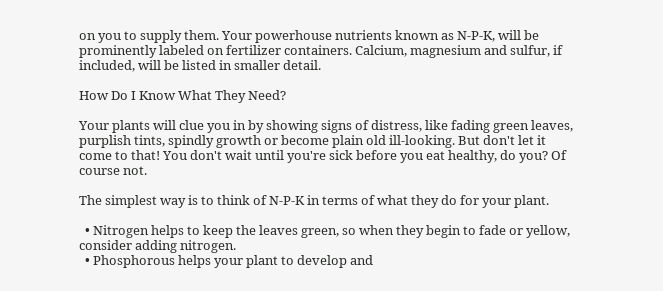on you to supply them. Your powerhouse nutrients known as N-P-K, will be prominently labeled on fertilizer containers. Calcium, magnesium and sulfur, if included, will be listed in smaller detail.

How Do I Know What They Need?

Your plants will clue you in by showing signs of distress, like fading green leaves, purplish tints, spindly growth or become plain old ill-looking. But don't let it come to that! You don't wait until you're sick before you eat healthy, do you? Of course not.

The simplest way is to think of N-P-K in terms of what they do for your plant.

  • Nitrogen helps to keep the leaves green, so when they begin to fade or yellow, consider adding nitrogen.
  • Phosphorous helps your plant to develop and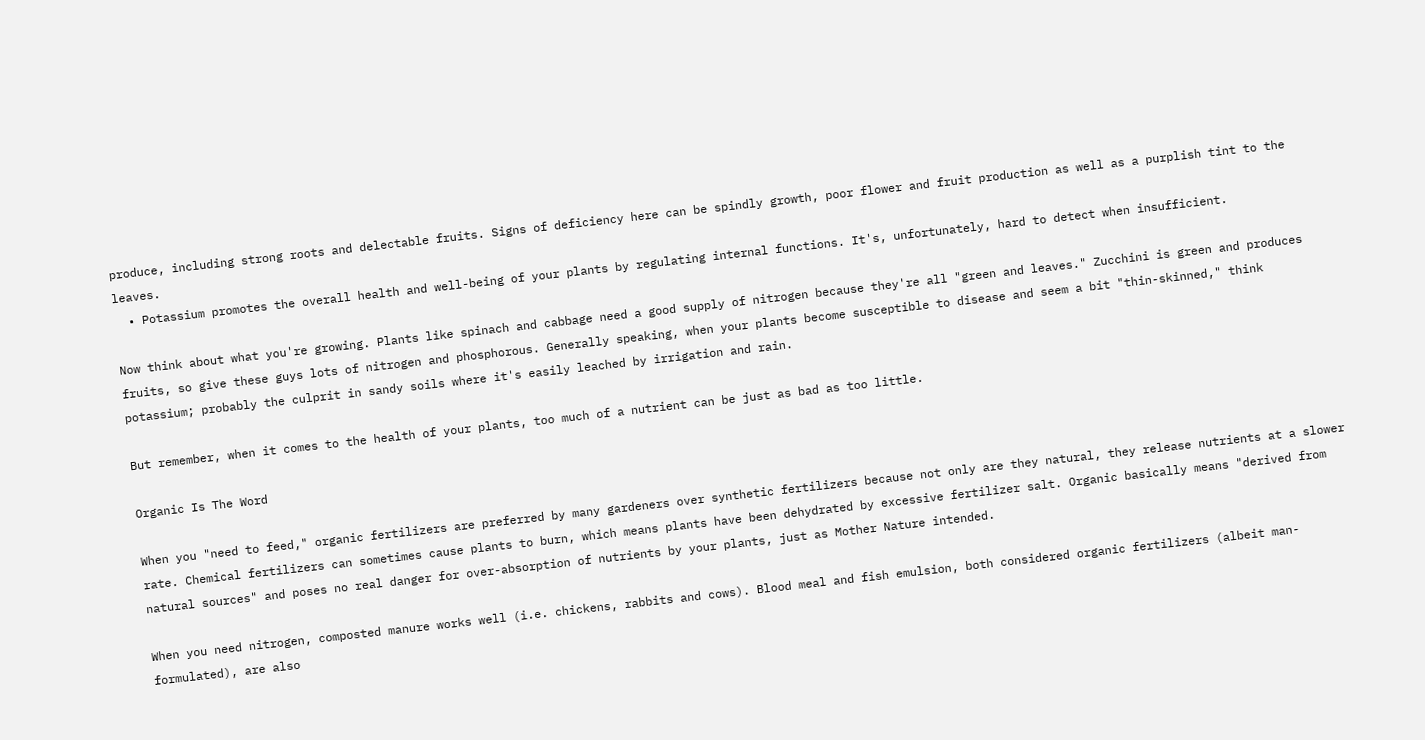produce, including strong roots and delectable fruits. Signs of deficiency here can be spindly growth, poor flower and fruit production as well as a purplish tint to the leaves.
  • Potassium promotes the overall health and well-being of your plants by regulating internal functions. It's, unfortunately, hard to detect when insufficient.

Now think about what you're growing. Plants like spinach and cabbage need a good supply of nitrogen because they're all "green and leaves." Zucchini is green and produces fruits, so give these guys lots of nitrogen and phosphorous. Generally speaking, when your plants become susceptible to disease and seem a bit "thin-skinned," think potassium; probably the culprit in sandy soils where it's easily leached by irrigation and rain.

But remember, when it comes to the health of your plants, too much of a nutrient can be just as bad as too little.

Organic Is The Word

When you "need to feed," organic fertilizers are preferred by many gardeners over synthetic fertilizers because not only are they natural, they release nutrients at a slower rate. Chemical fertilizers can sometimes cause plants to burn, which means plants have been dehydrated by excessive fertilizer salt. Organic basically means "derived from natural sources" and poses no real danger for over-absorption of nutrients by your plants, just as Mother Nature intended.

When you need nitrogen, composted manure works well (i.e. chickens, rabbits and cows). Blood meal and fish emulsion, both considered organic fertilizers (albeit man-formulated), are also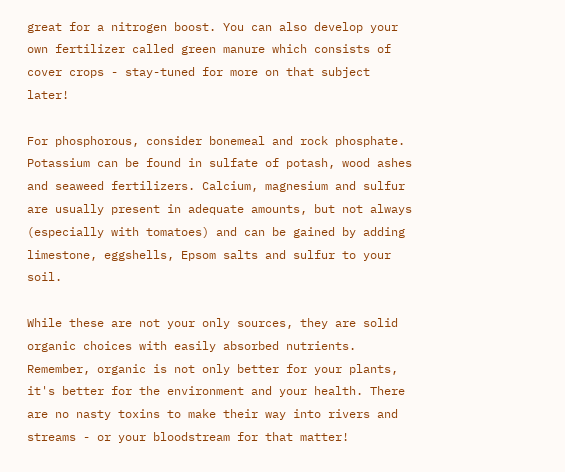great for a nitrogen boost. You can also develop your own fertilizer called green manure which consists of cover crops - stay-tuned for more on that subject later!

For phosphorous, consider bonemeal and rock phosphate. Potassium can be found in sulfate of potash, wood ashes and seaweed fertilizers. Calcium, magnesium and sulfur are usually present in adequate amounts, but not always (especially with tomatoes) and can be gained by adding limestone, eggshells, Epsom salts and sulfur to your soil.

While these are not your only sources, they are solid organic choices with easily absorbed nutrients. Remember, organic is not only better for your plants, it's better for the environment and your health. There are no nasty toxins to make their way into rivers and streams - or your bloodstream for that matter!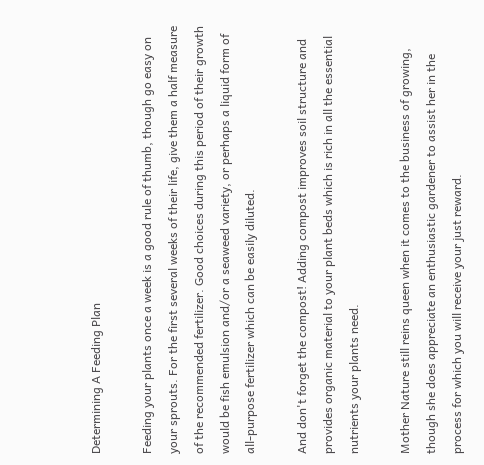Determining A Feeding Plan

Feeding your plants once a week is a good rule of thumb, though go easy on your sprouts. For the first several weeks of their life, give them a half measure of the recommended fertilizer. Good choices during this period of their growth would be fish emulsion and/or a seaweed variety, or perhaps a liquid form of all-purpose fertilizer which can be easily diluted.

And don't forget the compost! Adding compost improves soil structure and provides organic material to your plant beds which is rich in all the essential nutrients your plants need.

Mother Nature still reins queen when it comes to the business of growing, though she does appreciate an enthusiastic gardener to assist her in the process for which you will receive your just reward.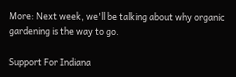More: Next week, we'll be talking about why organic gardening is the way to go.

Support For Indiana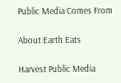Public Media Comes From

About Earth Eats

Harvest Public Media